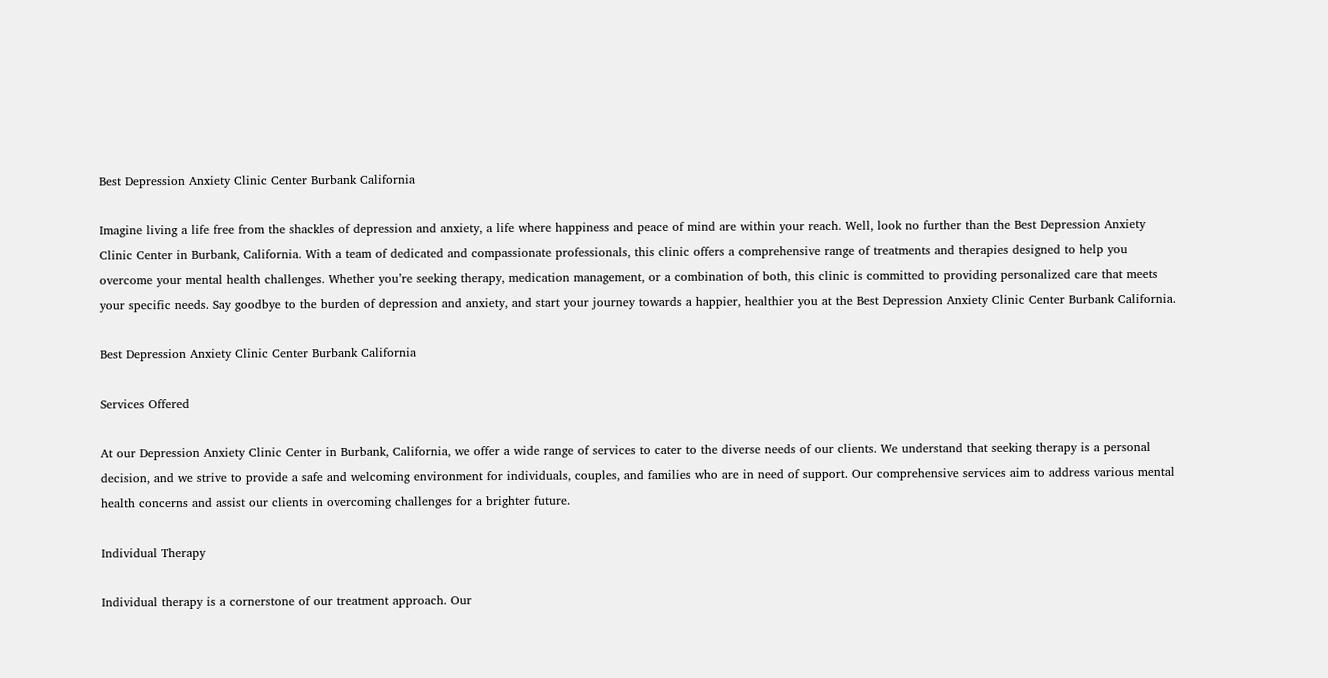Best Depression Anxiety Clinic Center Burbank California

Imagine living a life free from the shackles of depression and anxiety, a life where happiness and peace of mind are within your reach. Well, look no further than the Best Depression Anxiety Clinic Center in Burbank, California. With a team of dedicated and compassionate professionals, this clinic offers a comprehensive range of treatments and therapies designed to help you overcome your mental health challenges. Whether you’re seeking therapy, medication management, or a combination of both, this clinic is committed to providing personalized care that meets your specific needs. Say goodbye to the burden of depression and anxiety, and start your journey towards a happier, healthier you at the Best Depression Anxiety Clinic Center Burbank California.

Best Depression Anxiety Clinic Center Burbank California

Services Offered

At our Depression Anxiety Clinic Center in Burbank, California, we offer a wide range of services to cater to the diverse needs of our clients. We understand that seeking therapy is a personal decision, and we strive to provide a safe and welcoming environment for individuals, couples, and families who are in need of support. Our comprehensive services aim to address various mental health concerns and assist our clients in overcoming challenges for a brighter future.

Individual Therapy

Individual therapy is a cornerstone of our treatment approach. Our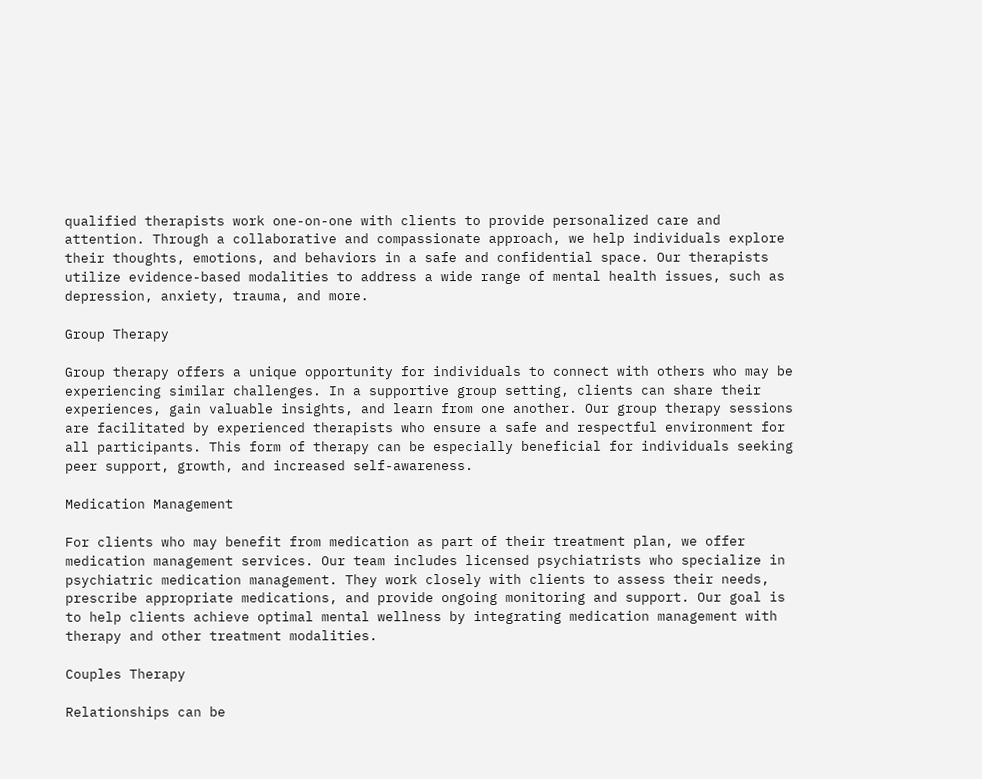qualified therapists work one-on-one with clients to provide personalized care and attention. Through a collaborative and compassionate approach, we help individuals explore their thoughts, emotions, and behaviors in a safe and confidential space. Our therapists utilize evidence-based modalities to address a wide range of mental health issues, such as depression, anxiety, trauma, and more.

Group Therapy

Group therapy offers a unique opportunity for individuals to connect with others who may be experiencing similar challenges. In a supportive group setting, clients can share their experiences, gain valuable insights, and learn from one another. Our group therapy sessions are facilitated by experienced therapists who ensure a safe and respectful environment for all participants. This form of therapy can be especially beneficial for individuals seeking peer support, growth, and increased self-awareness.

Medication Management

For clients who may benefit from medication as part of their treatment plan, we offer medication management services. Our team includes licensed psychiatrists who specialize in psychiatric medication management. They work closely with clients to assess their needs, prescribe appropriate medications, and provide ongoing monitoring and support. Our goal is to help clients achieve optimal mental wellness by integrating medication management with therapy and other treatment modalities.

Couples Therapy

Relationships can be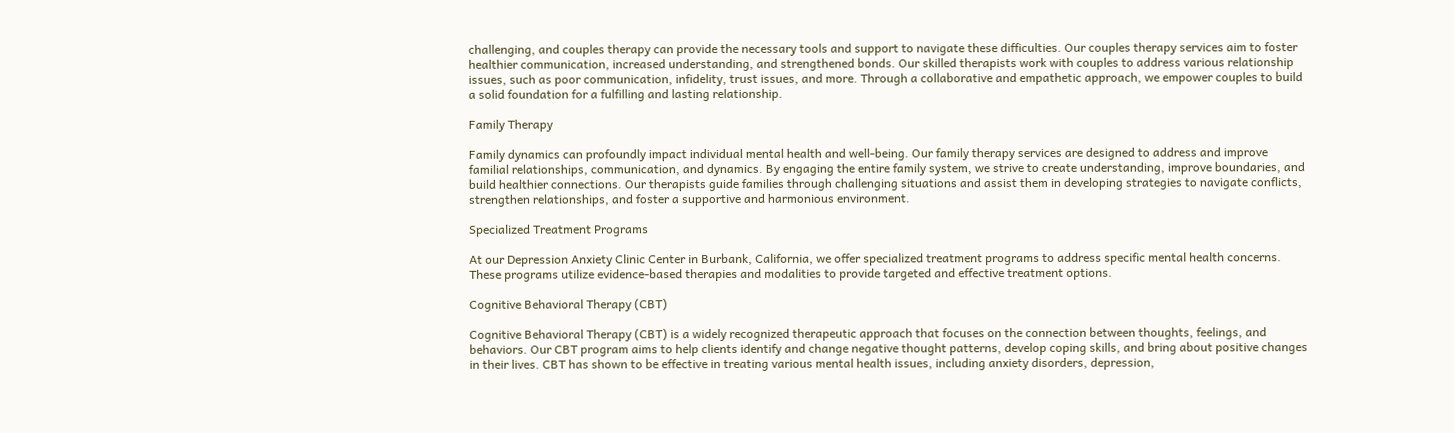challenging, and couples therapy can provide the necessary tools and support to navigate these difficulties. Our couples therapy services aim to foster healthier communication, increased understanding, and strengthened bonds. Our skilled therapists work with couples to address various relationship issues, such as poor communication, infidelity, trust issues, and more. Through a collaborative and empathetic approach, we empower couples to build a solid foundation for a fulfilling and lasting relationship.

Family Therapy

Family dynamics can profoundly impact individual mental health and well-being. Our family therapy services are designed to address and improve familial relationships, communication, and dynamics. By engaging the entire family system, we strive to create understanding, improve boundaries, and build healthier connections. Our therapists guide families through challenging situations and assist them in developing strategies to navigate conflicts, strengthen relationships, and foster a supportive and harmonious environment.

Specialized Treatment Programs

At our Depression Anxiety Clinic Center in Burbank, California, we offer specialized treatment programs to address specific mental health concerns. These programs utilize evidence-based therapies and modalities to provide targeted and effective treatment options.

Cognitive Behavioral Therapy (CBT)

Cognitive Behavioral Therapy (CBT) is a widely recognized therapeutic approach that focuses on the connection between thoughts, feelings, and behaviors. Our CBT program aims to help clients identify and change negative thought patterns, develop coping skills, and bring about positive changes in their lives. CBT has shown to be effective in treating various mental health issues, including anxiety disorders, depression,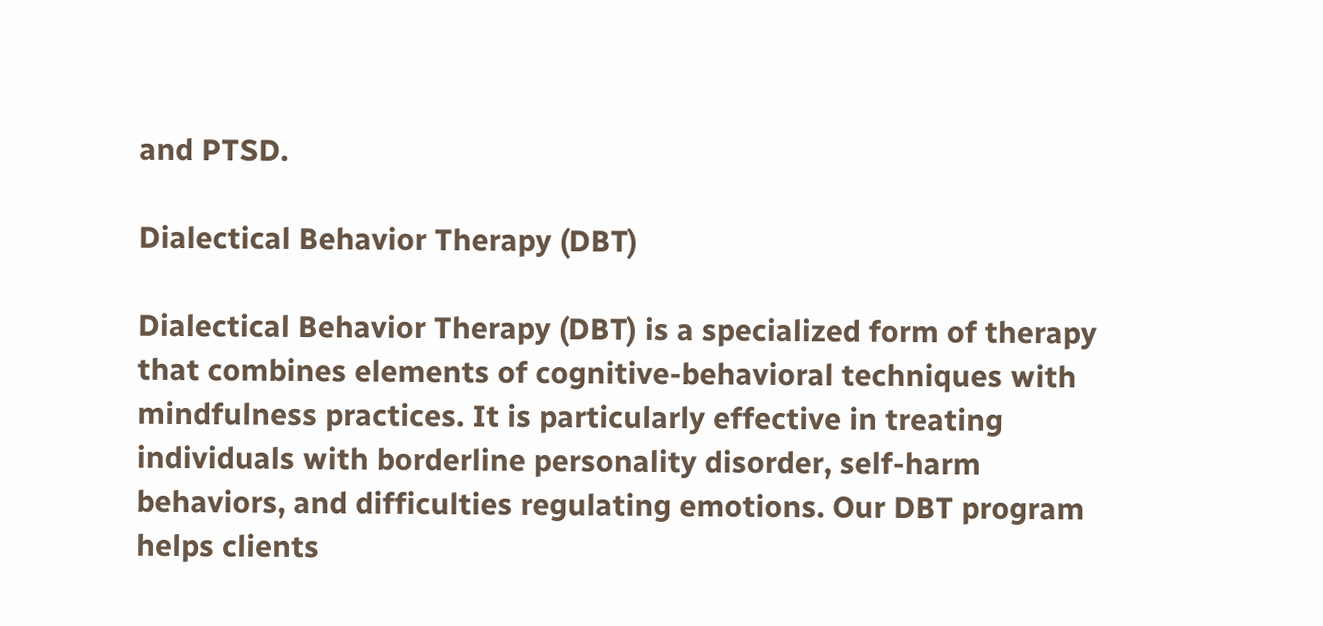and PTSD.

Dialectical Behavior Therapy (DBT)

Dialectical Behavior Therapy (DBT) is a specialized form of therapy that combines elements of cognitive-behavioral techniques with mindfulness practices. It is particularly effective in treating individuals with borderline personality disorder, self-harm behaviors, and difficulties regulating emotions. Our DBT program helps clients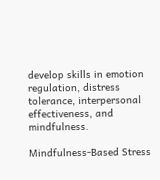develop skills in emotion regulation, distress tolerance, interpersonal effectiveness, and mindfulness.

Mindfulness-Based Stress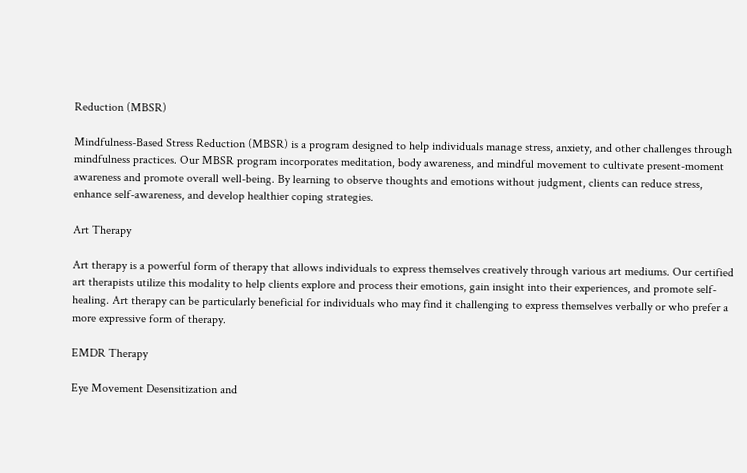Reduction (MBSR)

Mindfulness-Based Stress Reduction (MBSR) is a program designed to help individuals manage stress, anxiety, and other challenges through mindfulness practices. Our MBSR program incorporates meditation, body awareness, and mindful movement to cultivate present-moment awareness and promote overall well-being. By learning to observe thoughts and emotions without judgment, clients can reduce stress, enhance self-awareness, and develop healthier coping strategies.

Art Therapy

Art therapy is a powerful form of therapy that allows individuals to express themselves creatively through various art mediums. Our certified art therapists utilize this modality to help clients explore and process their emotions, gain insight into their experiences, and promote self-healing. Art therapy can be particularly beneficial for individuals who may find it challenging to express themselves verbally or who prefer a more expressive form of therapy.

EMDR Therapy

Eye Movement Desensitization and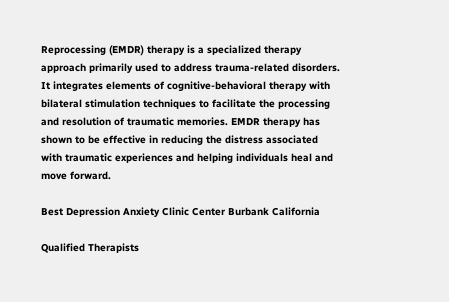Reprocessing (EMDR) therapy is a specialized therapy approach primarily used to address trauma-related disorders. It integrates elements of cognitive-behavioral therapy with bilateral stimulation techniques to facilitate the processing and resolution of traumatic memories. EMDR therapy has shown to be effective in reducing the distress associated with traumatic experiences and helping individuals heal and move forward.

Best Depression Anxiety Clinic Center Burbank California

Qualified Therapists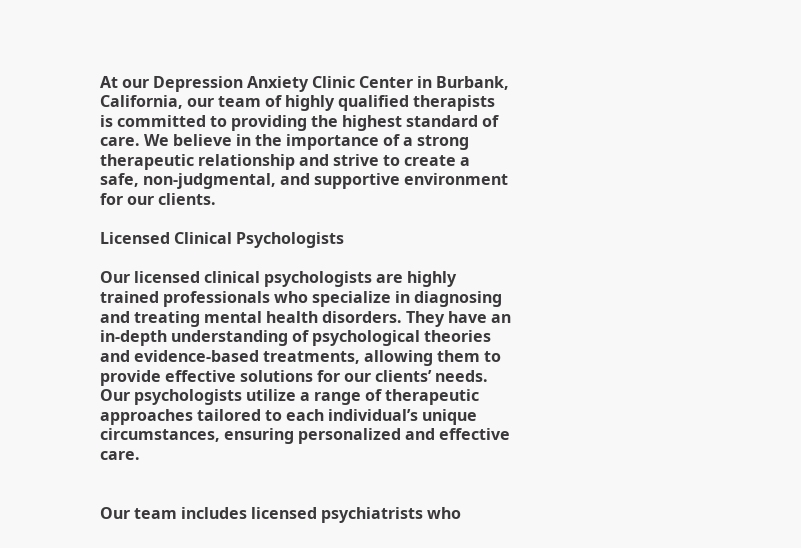At our Depression Anxiety Clinic Center in Burbank, California, our team of highly qualified therapists is committed to providing the highest standard of care. We believe in the importance of a strong therapeutic relationship and strive to create a safe, non-judgmental, and supportive environment for our clients.

Licensed Clinical Psychologists

Our licensed clinical psychologists are highly trained professionals who specialize in diagnosing and treating mental health disorders. They have an in-depth understanding of psychological theories and evidence-based treatments, allowing them to provide effective solutions for our clients’ needs. Our psychologists utilize a range of therapeutic approaches tailored to each individual’s unique circumstances, ensuring personalized and effective care.


Our team includes licensed psychiatrists who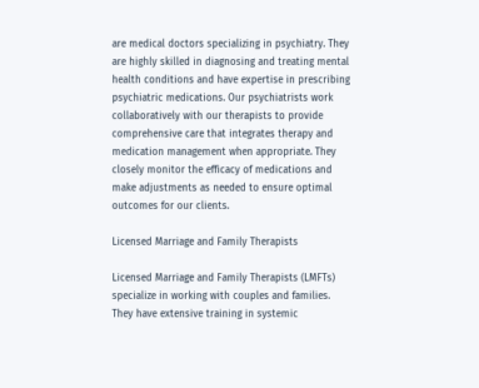are medical doctors specializing in psychiatry. They are highly skilled in diagnosing and treating mental health conditions and have expertise in prescribing psychiatric medications. Our psychiatrists work collaboratively with our therapists to provide comprehensive care that integrates therapy and medication management when appropriate. They closely monitor the efficacy of medications and make adjustments as needed to ensure optimal outcomes for our clients.

Licensed Marriage and Family Therapists

Licensed Marriage and Family Therapists (LMFTs) specialize in working with couples and families. They have extensive training in systemic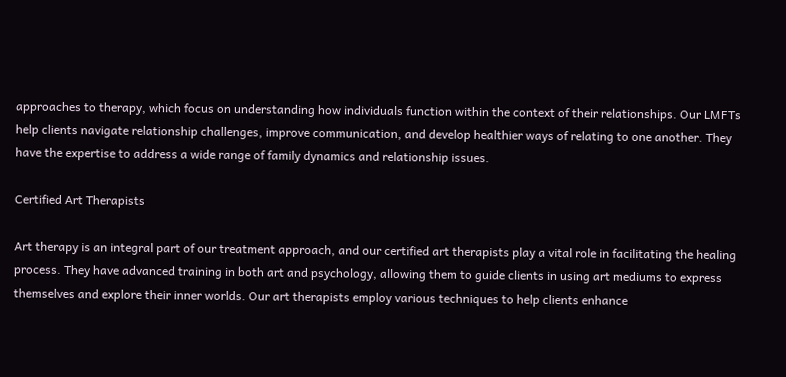approaches to therapy, which focus on understanding how individuals function within the context of their relationships. Our LMFTs help clients navigate relationship challenges, improve communication, and develop healthier ways of relating to one another. They have the expertise to address a wide range of family dynamics and relationship issues.

Certified Art Therapists

Art therapy is an integral part of our treatment approach, and our certified art therapists play a vital role in facilitating the healing process. They have advanced training in both art and psychology, allowing them to guide clients in using art mediums to express themselves and explore their inner worlds. Our art therapists employ various techniques to help clients enhance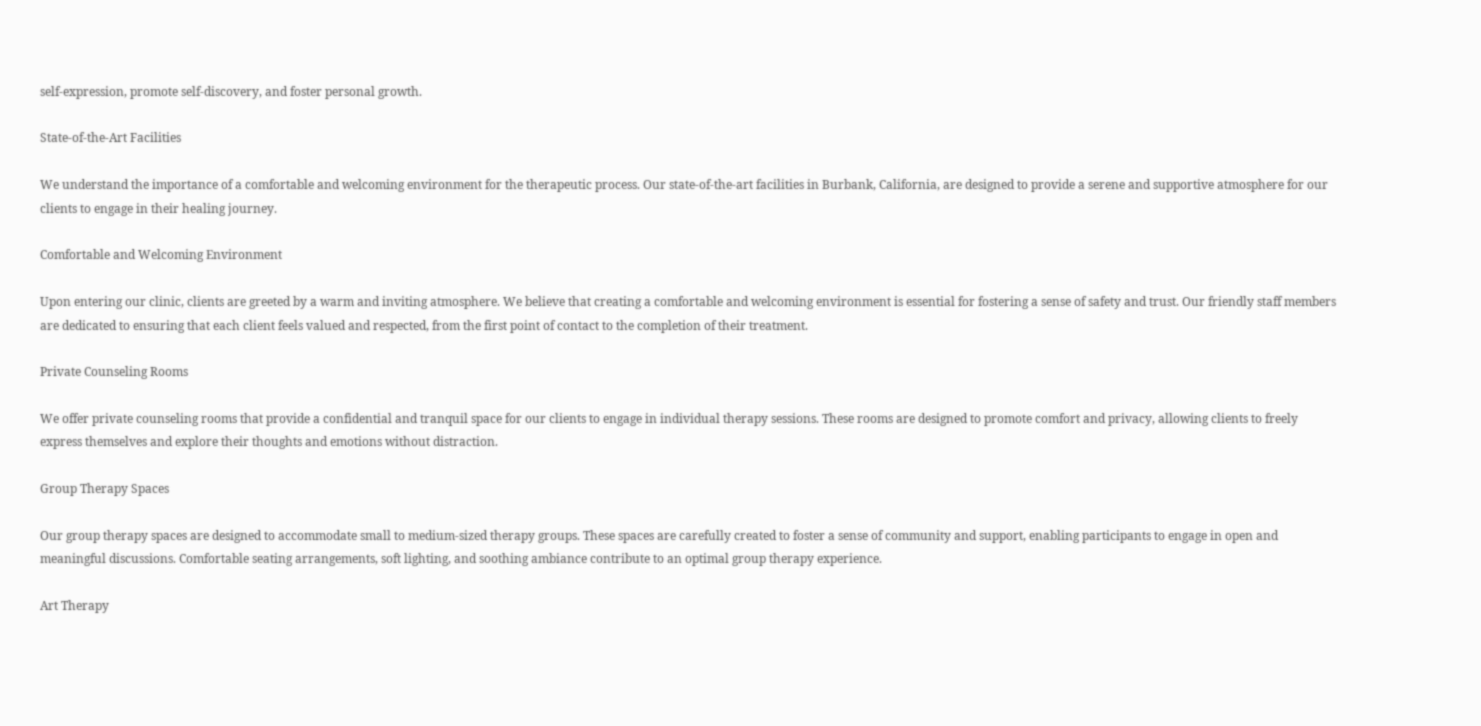self-expression, promote self-discovery, and foster personal growth.

State-of-the-Art Facilities

We understand the importance of a comfortable and welcoming environment for the therapeutic process. Our state-of-the-art facilities in Burbank, California, are designed to provide a serene and supportive atmosphere for our clients to engage in their healing journey.

Comfortable and Welcoming Environment

Upon entering our clinic, clients are greeted by a warm and inviting atmosphere. We believe that creating a comfortable and welcoming environment is essential for fostering a sense of safety and trust. Our friendly staff members are dedicated to ensuring that each client feels valued and respected, from the first point of contact to the completion of their treatment.

Private Counseling Rooms

We offer private counseling rooms that provide a confidential and tranquil space for our clients to engage in individual therapy sessions. These rooms are designed to promote comfort and privacy, allowing clients to freely express themselves and explore their thoughts and emotions without distraction.

Group Therapy Spaces

Our group therapy spaces are designed to accommodate small to medium-sized therapy groups. These spaces are carefully created to foster a sense of community and support, enabling participants to engage in open and meaningful discussions. Comfortable seating arrangements, soft lighting, and soothing ambiance contribute to an optimal group therapy experience.

Art Therapy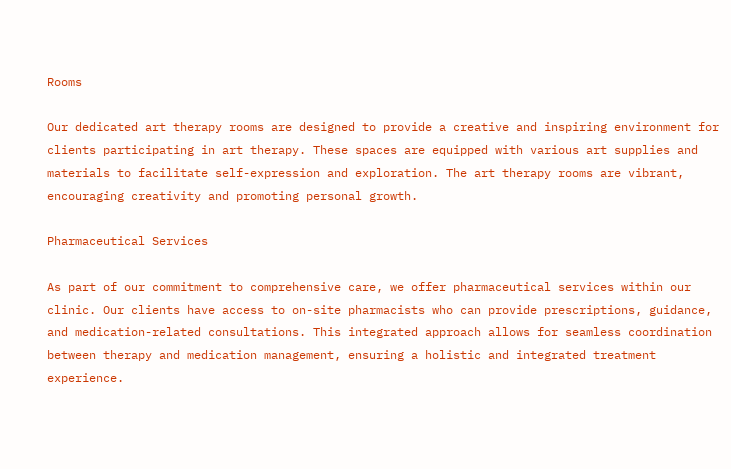Rooms

Our dedicated art therapy rooms are designed to provide a creative and inspiring environment for clients participating in art therapy. These spaces are equipped with various art supplies and materials to facilitate self-expression and exploration. The art therapy rooms are vibrant, encouraging creativity and promoting personal growth.

Pharmaceutical Services

As part of our commitment to comprehensive care, we offer pharmaceutical services within our clinic. Our clients have access to on-site pharmacists who can provide prescriptions, guidance, and medication-related consultations. This integrated approach allows for seamless coordination between therapy and medication management, ensuring a holistic and integrated treatment experience.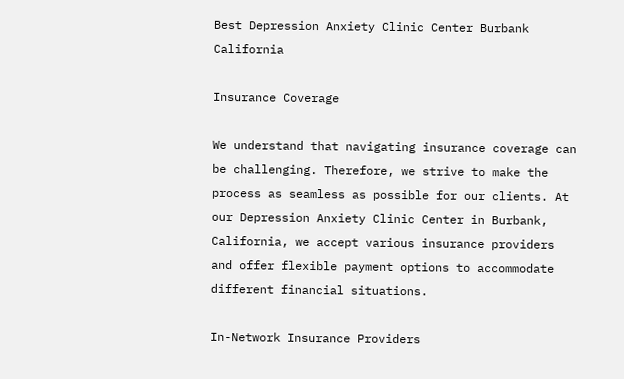Best Depression Anxiety Clinic Center Burbank California

Insurance Coverage

We understand that navigating insurance coverage can be challenging. Therefore, we strive to make the process as seamless as possible for our clients. At our Depression Anxiety Clinic Center in Burbank, California, we accept various insurance providers and offer flexible payment options to accommodate different financial situations.

In-Network Insurance Providers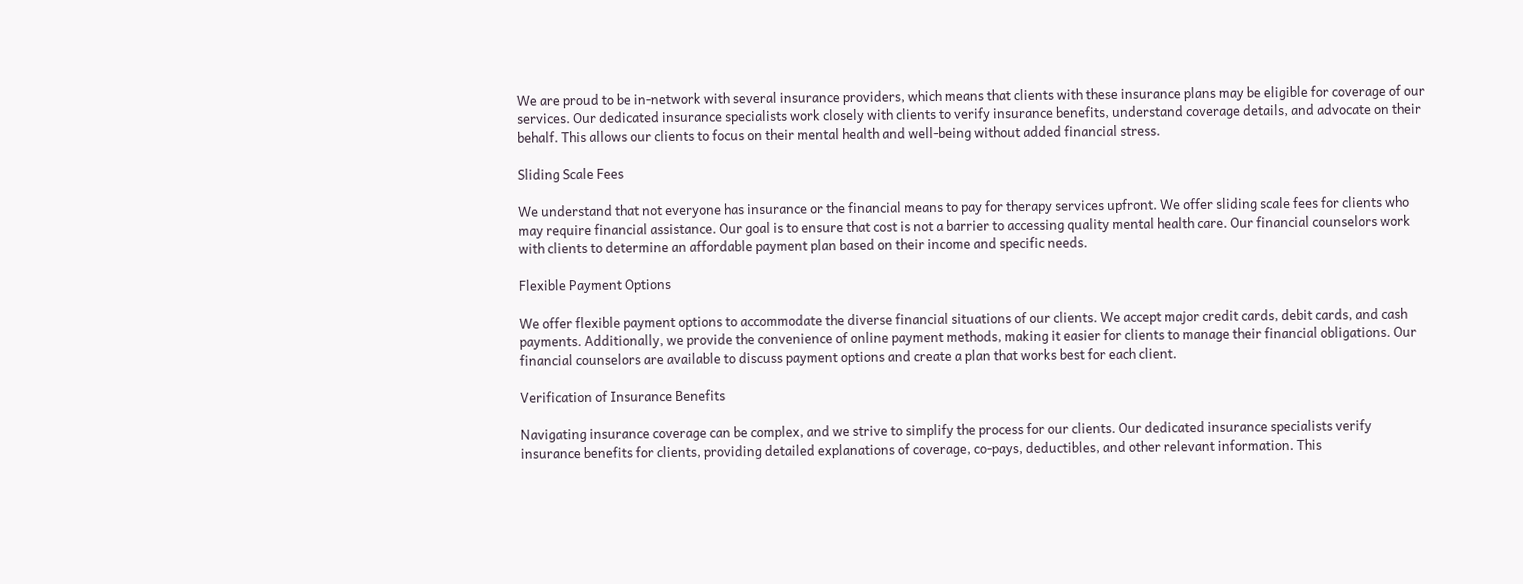We are proud to be in-network with several insurance providers, which means that clients with these insurance plans may be eligible for coverage of our services. Our dedicated insurance specialists work closely with clients to verify insurance benefits, understand coverage details, and advocate on their behalf. This allows our clients to focus on their mental health and well-being without added financial stress.

Sliding Scale Fees

We understand that not everyone has insurance or the financial means to pay for therapy services upfront. We offer sliding scale fees for clients who may require financial assistance. Our goal is to ensure that cost is not a barrier to accessing quality mental health care. Our financial counselors work with clients to determine an affordable payment plan based on their income and specific needs.

Flexible Payment Options

We offer flexible payment options to accommodate the diverse financial situations of our clients. We accept major credit cards, debit cards, and cash payments. Additionally, we provide the convenience of online payment methods, making it easier for clients to manage their financial obligations. Our financial counselors are available to discuss payment options and create a plan that works best for each client.

Verification of Insurance Benefits

Navigating insurance coverage can be complex, and we strive to simplify the process for our clients. Our dedicated insurance specialists verify insurance benefits for clients, providing detailed explanations of coverage, co-pays, deductibles, and other relevant information. This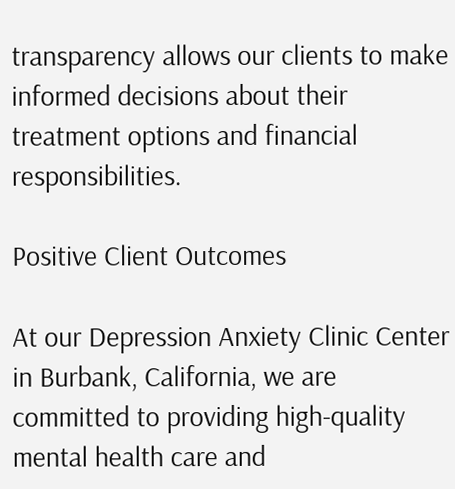transparency allows our clients to make informed decisions about their treatment options and financial responsibilities.

Positive Client Outcomes

At our Depression Anxiety Clinic Center in Burbank, California, we are committed to providing high-quality mental health care and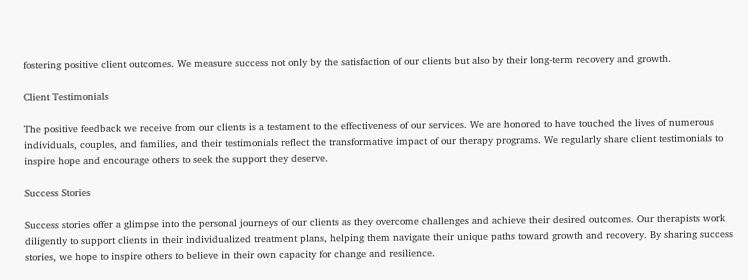fostering positive client outcomes. We measure success not only by the satisfaction of our clients but also by their long-term recovery and growth.

Client Testimonials

The positive feedback we receive from our clients is a testament to the effectiveness of our services. We are honored to have touched the lives of numerous individuals, couples, and families, and their testimonials reflect the transformative impact of our therapy programs. We regularly share client testimonials to inspire hope and encourage others to seek the support they deserve.

Success Stories

Success stories offer a glimpse into the personal journeys of our clients as they overcome challenges and achieve their desired outcomes. Our therapists work diligently to support clients in their individualized treatment plans, helping them navigate their unique paths toward growth and recovery. By sharing success stories, we hope to inspire others to believe in their own capacity for change and resilience.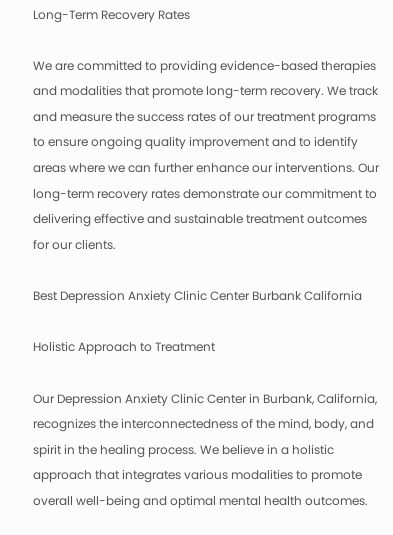Long-Term Recovery Rates

We are committed to providing evidence-based therapies and modalities that promote long-term recovery. We track and measure the success rates of our treatment programs to ensure ongoing quality improvement and to identify areas where we can further enhance our interventions. Our long-term recovery rates demonstrate our commitment to delivering effective and sustainable treatment outcomes for our clients.

Best Depression Anxiety Clinic Center Burbank California

Holistic Approach to Treatment

Our Depression Anxiety Clinic Center in Burbank, California, recognizes the interconnectedness of the mind, body, and spirit in the healing process. We believe in a holistic approach that integrates various modalities to promote overall well-being and optimal mental health outcomes.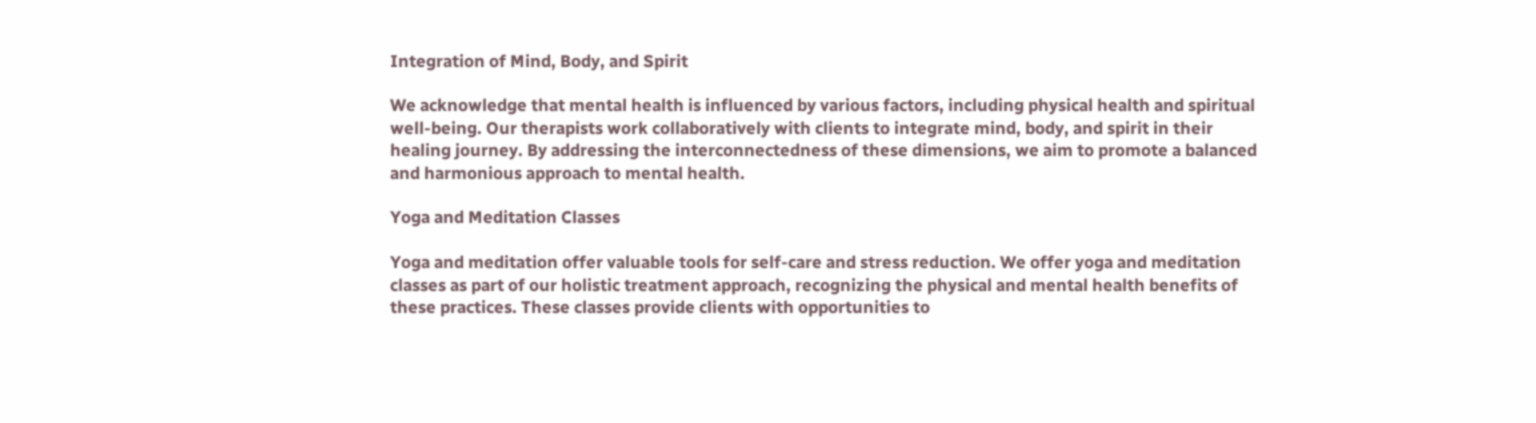Integration of Mind, Body, and Spirit

We acknowledge that mental health is influenced by various factors, including physical health and spiritual well-being. Our therapists work collaboratively with clients to integrate mind, body, and spirit in their healing journey. By addressing the interconnectedness of these dimensions, we aim to promote a balanced and harmonious approach to mental health.

Yoga and Meditation Classes

Yoga and meditation offer valuable tools for self-care and stress reduction. We offer yoga and meditation classes as part of our holistic treatment approach, recognizing the physical and mental health benefits of these practices. These classes provide clients with opportunities to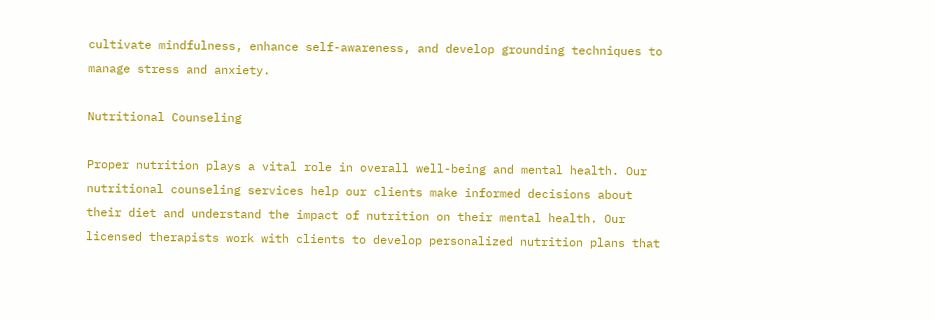cultivate mindfulness, enhance self-awareness, and develop grounding techniques to manage stress and anxiety.

Nutritional Counseling

Proper nutrition plays a vital role in overall well-being and mental health. Our nutritional counseling services help our clients make informed decisions about their diet and understand the impact of nutrition on their mental health. Our licensed therapists work with clients to develop personalized nutrition plans that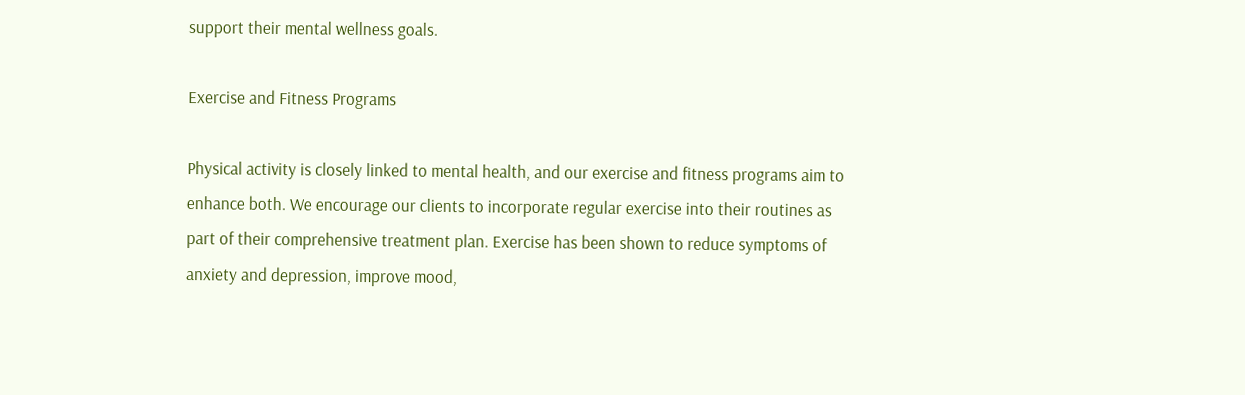support their mental wellness goals.

Exercise and Fitness Programs

Physical activity is closely linked to mental health, and our exercise and fitness programs aim to enhance both. We encourage our clients to incorporate regular exercise into their routines as part of their comprehensive treatment plan. Exercise has been shown to reduce symptoms of anxiety and depression, improve mood,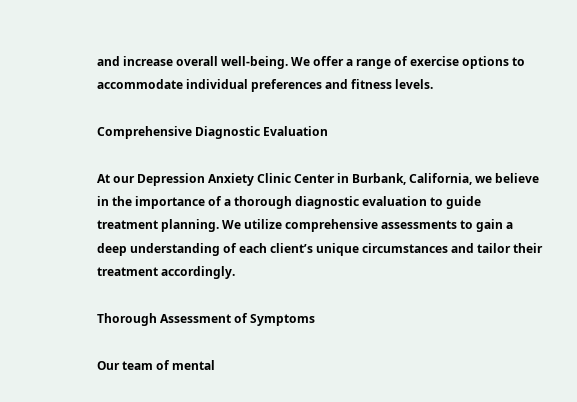and increase overall well-being. We offer a range of exercise options to accommodate individual preferences and fitness levels.

Comprehensive Diagnostic Evaluation

At our Depression Anxiety Clinic Center in Burbank, California, we believe in the importance of a thorough diagnostic evaluation to guide treatment planning. We utilize comprehensive assessments to gain a deep understanding of each client’s unique circumstances and tailor their treatment accordingly.

Thorough Assessment of Symptoms

Our team of mental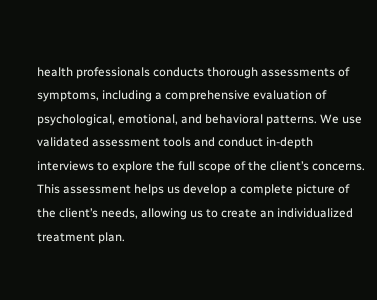health professionals conducts thorough assessments of symptoms, including a comprehensive evaluation of psychological, emotional, and behavioral patterns. We use validated assessment tools and conduct in-depth interviews to explore the full scope of the client’s concerns. This assessment helps us develop a complete picture of the client’s needs, allowing us to create an individualized treatment plan.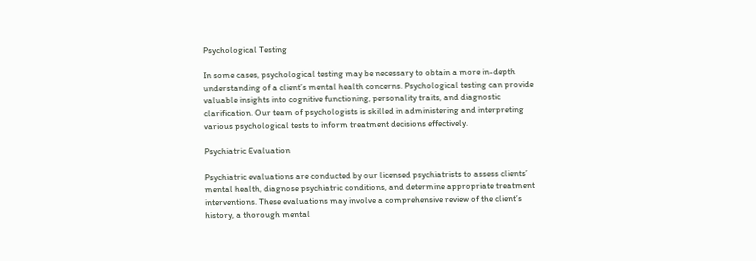Psychological Testing

In some cases, psychological testing may be necessary to obtain a more in-depth understanding of a client’s mental health concerns. Psychological testing can provide valuable insights into cognitive functioning, personality traits, and diagnostic clarification. Our team of psychologists is skilled in administering and interpreting various psychological tests to inform treatment decisions effectively.

Psychiatric Evaluation

Psychiatric evaluations are conducted by our licensed psychiatrists to assess clients’ mental health, diagnose psychiatric conditions, and determine appropriate treatment interventions. These evaluations may involve a comprehensive review of the client’s history, a thorough mental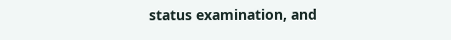status examination, and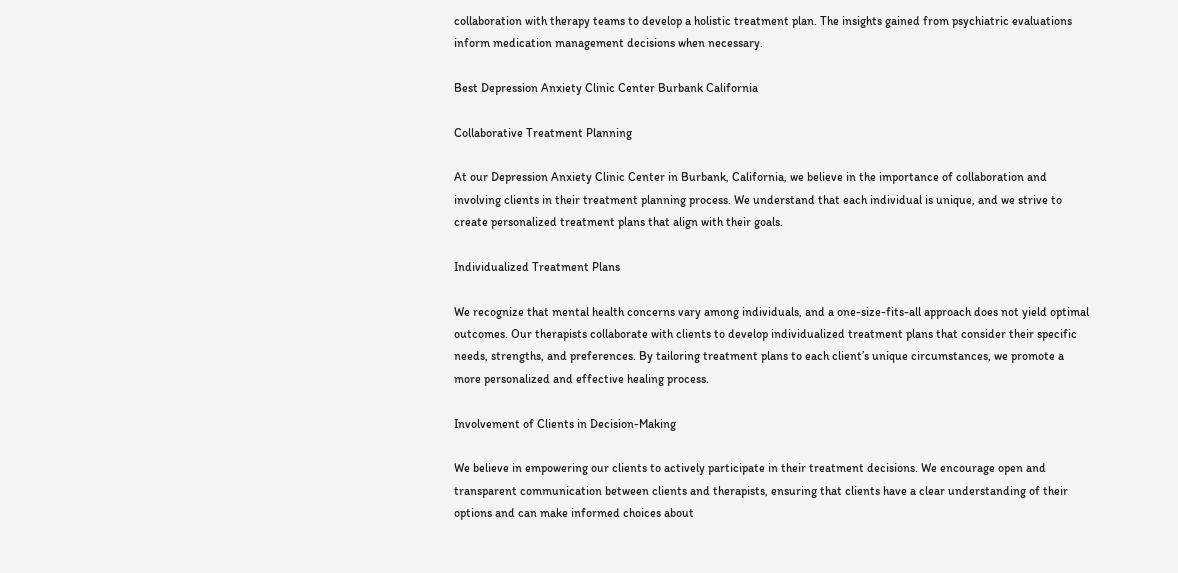collaboration with therapy teams to develop a holistic treatment plan. The insights gained from psychiatric evaluations inform medication management decisions when necessary.

Best Depression Anxiety Clinic Center Burbank California

Collaborative Treatment Planning

At our Depression Anxiety Clinic Center in Burbank, California, we believe in the importance of collaboration and involving clients in their treatment planning process. We understand that each individual is unique, and we strive to create personalized treatment plans that align with their goals.

Individualized Treatment Plans

We recognize that mental health concerns vary among individuals, and a one-size-fits-all approach does not yield optimal outcomes. Our therapists collaborate with clients to develop individualized treatment plans that consider their specific needs, strengths, and preferences. By tailoring treatment plans to each client’s unique circumstances, we promote a more personalized and effective healing process.

Involvement of Clients in Decision-Making

We believe in empowering our clients to actively participate in their treatment decisions. We encourage open and transparent communication between clients and therapists, ensuring that clients have a clear understanding of their options and can make informed choices about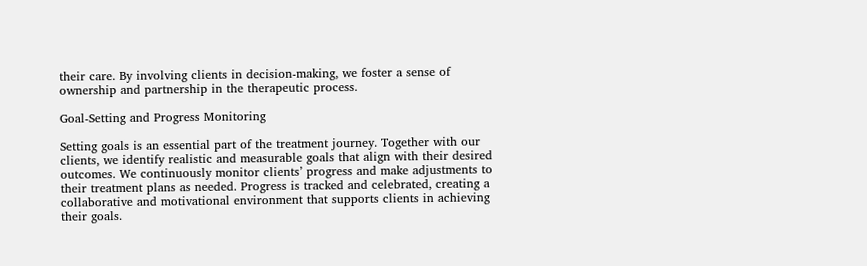their care. By involving clients in decision-making, we foster a sense of ownership and partnership in the therapeutic process.

Goal-Setting and Progress Monitoring

Setting goals is an essential part of the treatment journey. Together with our clients, we identify realistic and measurable goals that align with their desired outcomes. We continuously monitor clients’ progress and make adjustments to their treatment plans as needed. Progress is tracked and celebrated, creating a collaborative and motivational environment that supports clients in achieving their goals.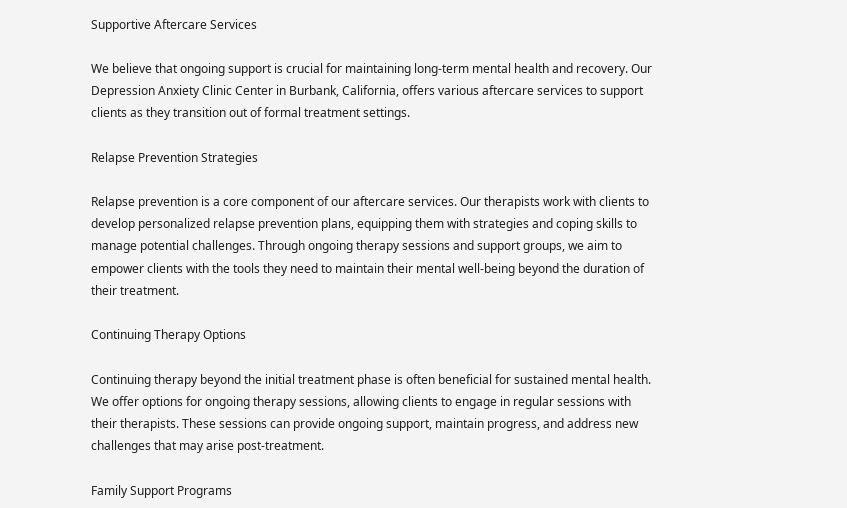Supportive Aftercare Services

We believe that ongoing support is crucial for maintaining long-term mental health and recovery. Our Depression Anxiety Clinic Center in Burbank, California, offers various aftercare services to support clients as they transition out of formal treatment settings.

Relapse Prevention Strategies

Relapse prevention is a core component of our aftercare services. Our therapists work with clients to develop personalized relapse prevention plans, equipping them with strategies and coping skills to manage potential challenges. Through ongoing therapy sessions and support groups, we aim to empower clients with the tools they need to maintain their mental well-being beyond the duration of their treatment.

Continuing Therapy Options

Continuing therapy beyond the initial treatment phase is often beneficial for sustained mental health. We offer options for ongoing therapy sessions, allowing clients to engage in regular sessions with their therapists. These sessions can provide ongoing support, maintain progress, and address new challenges that may arise post-treatment.

Family Support Programs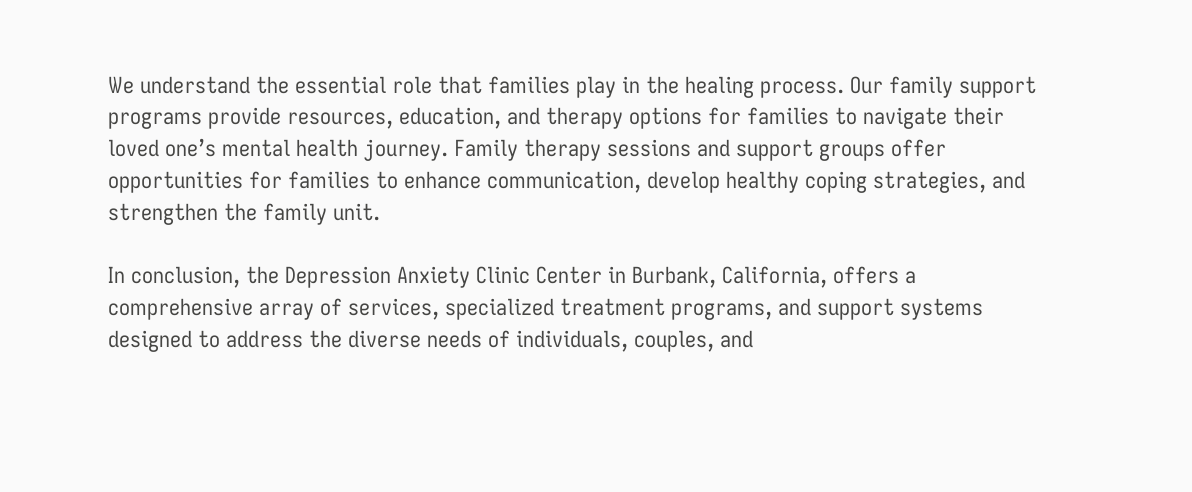We understand the essential role that families play in the healing process. Our family support programs provide resources, education, and therapy options for families to navigate their loved one’s mental health journey. Family therapy sessions and support groups offer opportunities for families to enhance communication, develop healthy coping strategies, and strengthen the family unit.

In conclusion, the Depression Anxiety Clinic Center in Burbank, California, offers a comprehensive array of services, specialized treatment programs, and support systems designed to address the diverse needs of individuals, couples, and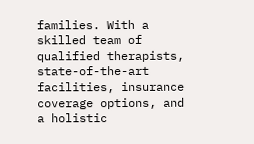families. With a skilled team of qualified therapists, state-of-the-art facilities, insurance coverage options, and a holistic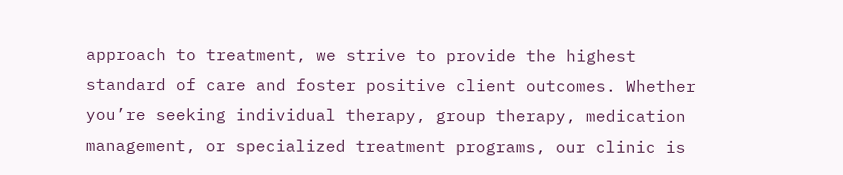approach to treatment, we strive to provide the highest standard of care and foster positive client outcomes. Whether you’re seeking individual therapy, group therapy, medication management, or specialized treatment programs, our clinic is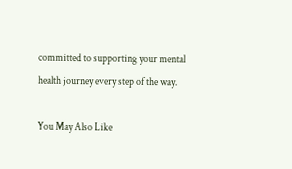committed to supporting your mental health journey every step of the way.

You May Also Like